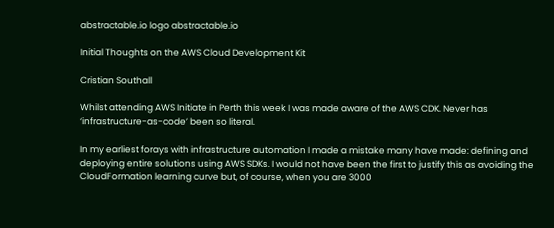abstractable.io logo abstractable.io

Initial Thoughts on the AWS Cloud Development Kit

Cristian Southall

Whilst attending AWS Initiate in Perth this week I was made aware of the AWS CDK. Never has ‘infrastructure-as-code’ been so literal.

In my earliest forays with infrastructure automation I made a mistake many have made: defining and deploying entire solutions using AWS SDKs. I would not have been the first to justify this as avoiding the CloudFormation learning curve but, of course, when you are 3000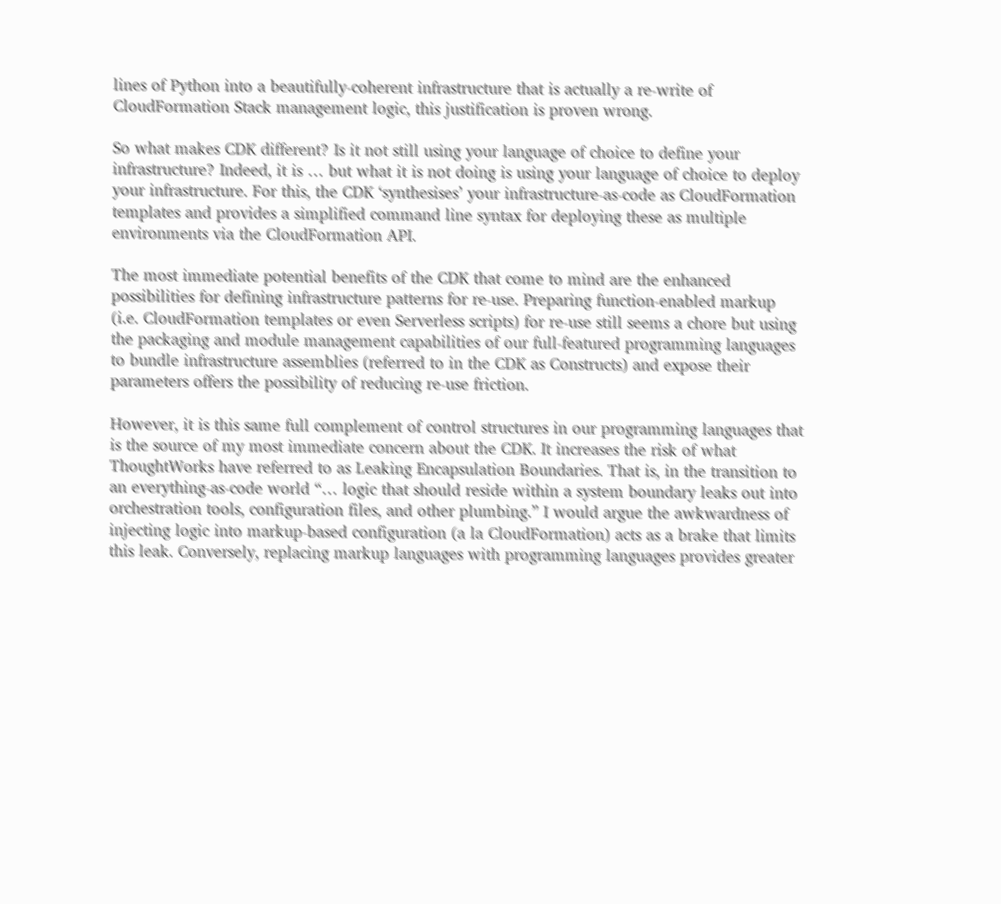lines of Python into a beautifully-coherent infrastructure that is actually a re-write of CloudFormation Stack management logic, this justification is proven wrong.

So what makes CDK different? Is it not still using your language of choice to define your infrastructure? Indeed, it is … but what it is not doing is using your language of choice to deploy your infrastructure. For this, the CDK ‘synthesises’ your infrastructure-as-code as CloudFormation templates and provides a simplified command line syntax for deploying these as multiple environments via the CloudFormation API.

The most immediate potential benefits of the CDK that come to mind are the enhanced possibilities for defining infrastructure patterns for re-use. Preparing function-enabled markup (i.e. CloudFormation templates or even Serverless scripts) for re-use still seems a chore but using the packaging and module management capabilities of our full-featured programming languages to bundle infrastructure assemblies (referred to in the CDK as Constructs) and expose their parameters offers the possibility of reducing re-use friction.

However, it is this same full complement of control structures in our programming languages that is the source of my most immediate concern about the CDK. It increases the risk of what ThoughtWorks have referred to as Leaking Encapsulation Boundaries. That is, in the transition to an everything-as-code world “… logic that should reside within a system boundary leaks out into orchestration tools, configuration files, and other plumbing.” I would argue the awkwardness of injecting logic into markup-based configuration (a la CloudFormation) acts as a brake that limits this leak. Conversely, replacing markup languages with programming languages provides greater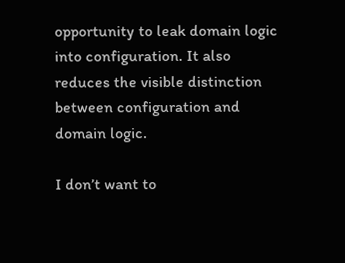opportunity to leak domain logic into configuration. It also reduces the visible distinction between configuration and domain logic.

I don’t want to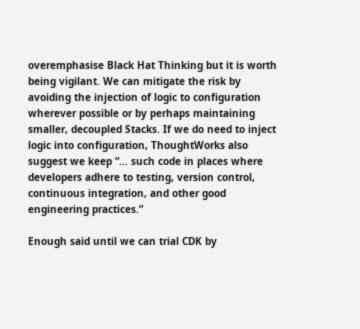overemphasise Black Hat Thinking but it is worth being vigilant. We can mitigate the risk by avoiding the injection of logic to configuration wherever possible or by perhaps maintaining smaller, decoupled Stacks. If we do need to inject logic into configuration, ThoughtWorks also suggest we keep “… such code in places where developers adhere to testing, version control, continuous integration, and other good engineering practices.”

Enough said until we can trial CDK by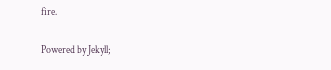fire.

Powered by Jekyll;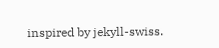inspired by jekyll-swiss.